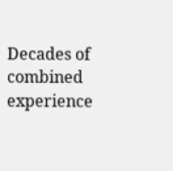Decades of combined experience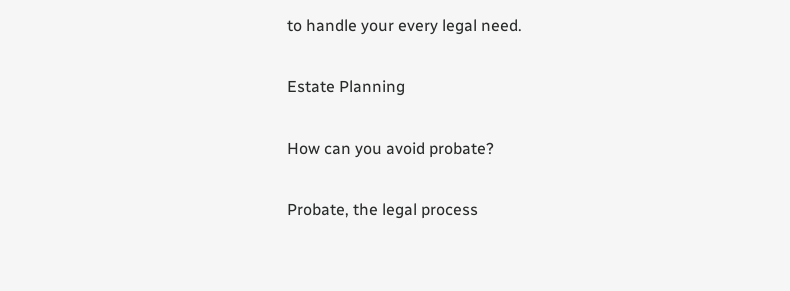to handle your every legal need.

Estate Planning

How can you avoid probate?

Probate, the legal process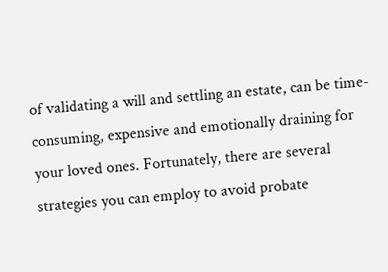of validating a will and settling an estate, can be time-consuming, expensive and emotionally draining for your loved ones. Fortunately, there are several strategies you can employ to avoid probate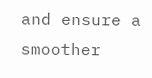and ensure a smoother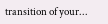transition of your...